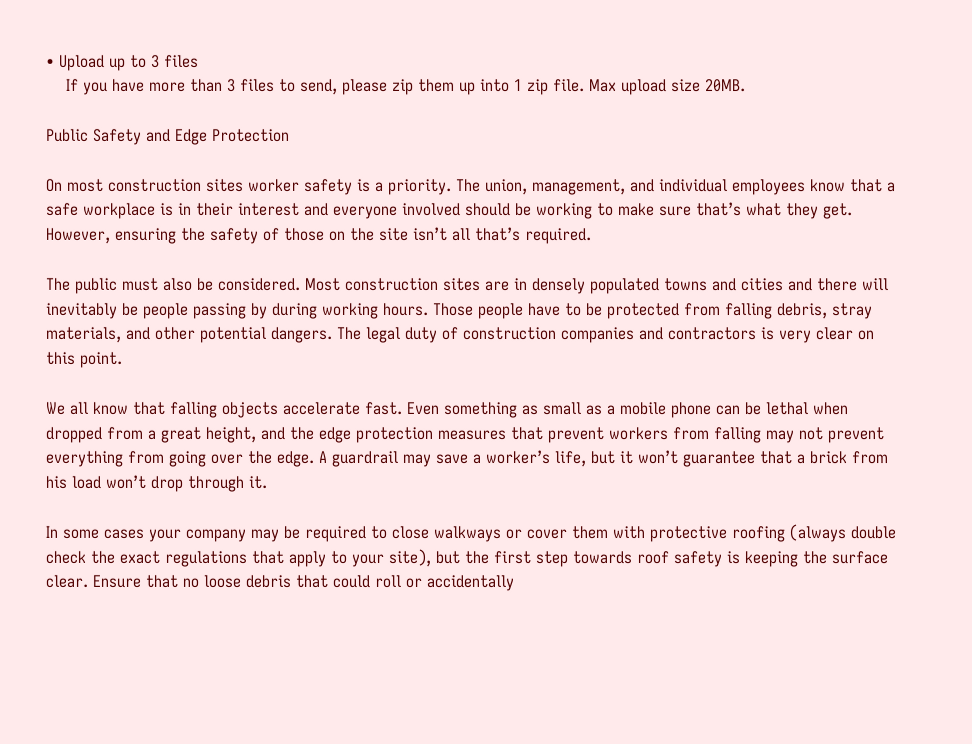• Upload up to 3 files
    If you have more than 3 files to send, please zip them up into 1 zip file. Max upload size 20MB.

Public Safety and Edge Protection

On most construction sites worker safety is a priority. The union, management, and individual employees know that a safe workplace is in their interest and everyone involved should be working to make sure that’s what they get. However, ensuring the safety of those on the site isn’t all that’s required.

The public must also be considered. Most construction sites are in densely populated towns and cities and there will inevitably be people passing by during working hours. Those people have to be protected from falling debris, stray materials, and other potential dangers. The legal duty of construction companies and contractors is very clear on this point.

We all know that falling objects accelerate fast. Even something as small as a mobile phone can be lethal when dropped from a great height, and the edge protection measures that prevent workers from falling may not prevent everything from going over the edge. A guardrail may save a worker’s life, but it won’t guarantee that a brick from his load won’t drop through it.

In some cases your company may be required to close walkways or cover them with protective roofing (always double check the exact regulations that apply to your site), but the first step towards roof safety is keeping the surface clear. Ensure that no loose debris that could roll or accidentally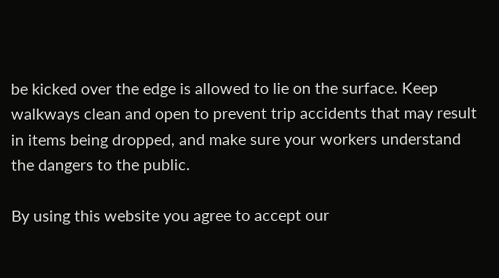be kicked over the edge is allowed to lie on the surface. Keep walkways clean and open to prevent trip accidents that may result in items being dropped, and make sure your workers understand the dangers to the public.

By using this website you agree to accept our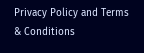Privacy Policy and Terms & Conditions